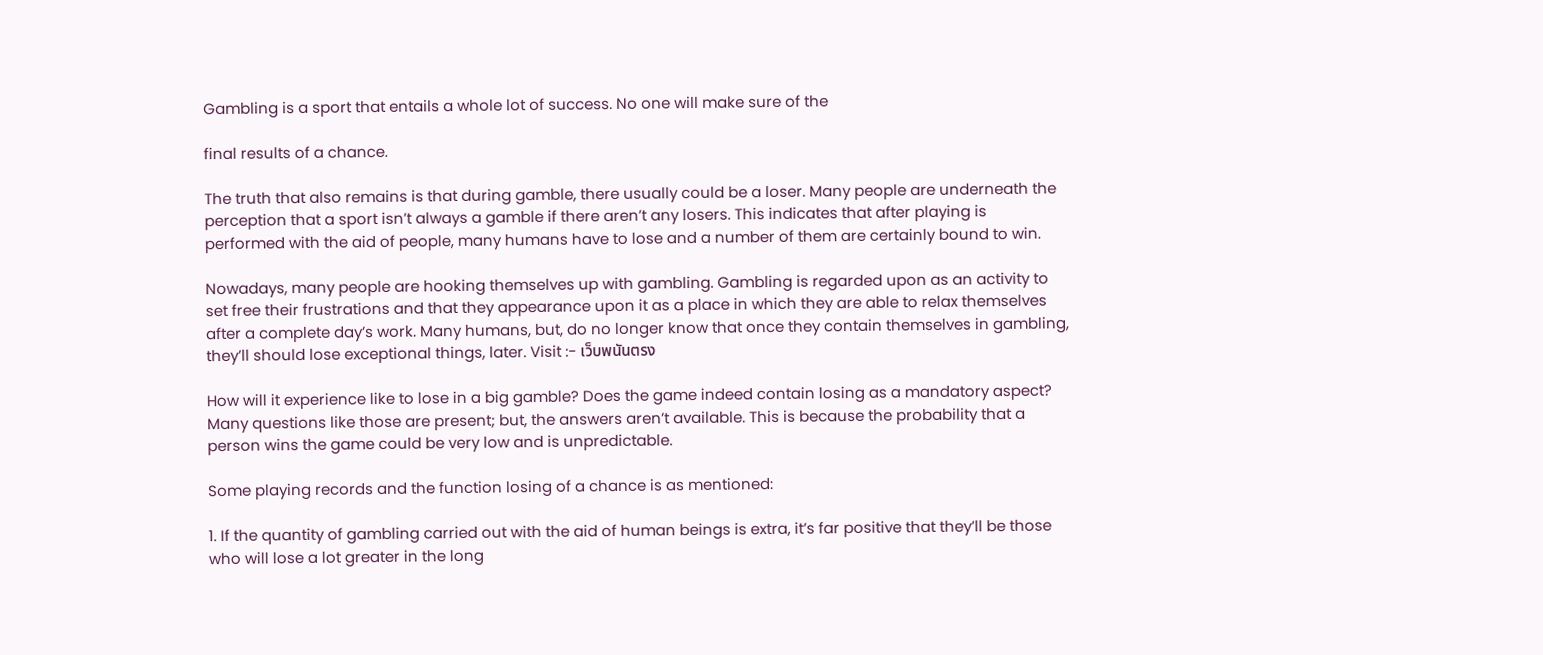Gambling is a sport that entails a whole lot of success. No one will make sure of the

final results of a chance.

The truth that also remains is that during gamble, there usually could be a loser. Many people are underneath the perception that a sport isn’t always a gamble if there aren’t any losers. This indicates that after playing is performed with the aid of people, many humans have to lose and a number of them are certainly bound to win.

Nowadays, many people are hooking themselves up with gambling. Gambling is regarded upon as an activity to set free their frustrations and that they appearance upon it as a place in which they are able to relax themselves after a complete day’s work. Many humans, but, do no longer know that once they contain themselves in gambling, they’ll should lose exceptional things, later. Visit :- เว็บพนันตรง

How will it experience like to lose in a big gamble? Does the game indeed contain losing as a mandatory aspect? Many questions like those are present; but, the answers aren’t available. This is because the probability that a person wins the game could be very low and is unpredictable.

Some playing records and the function losing of a chance is as mentioned:

1. If the quantity of gambling carried out with the aid of human beings is extra, it’s far positive that they’ll be those who will lose a lot greater in the long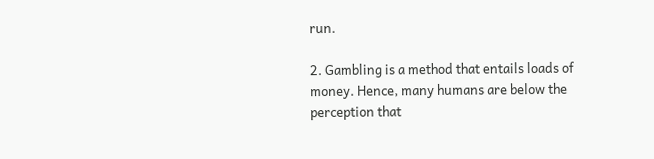run.

2. Gambling is a method that entails loads of money. Hence, many humans are below the perception that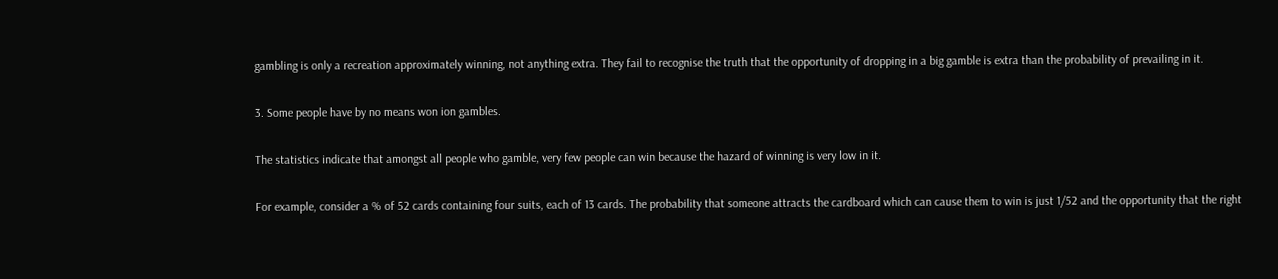gambling is only a recreation approximately winning, not anything extra. They fail to recognise the truth that the opportunity of dropping in a big gamble is extra than the probability of prevailing in it.

3. Some people have by no means won ion gambles.

The statistics indicate that amongst all people who gamble, very few people can win because the hazard of winning is very low in it.

For example, consider a % of 52 cards containing four suits, each of 13 cards. The probability that someone attracts the cardboard which can cause them to win is just 1/52 and the opportunity that the right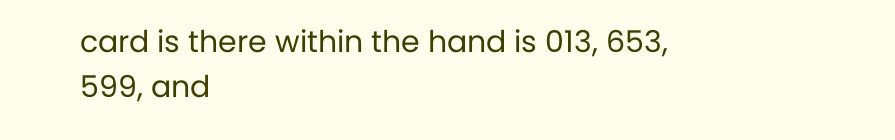card is there within the hand is 013, 653, 599, and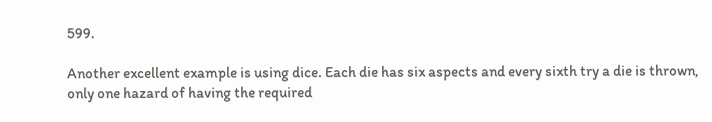599.

Another excellent example is using dice. Each die has six aspects and every sixth try a die is thrown, only one hazard of having the required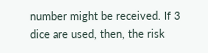number might be received. If 3 dice are used, then, the risk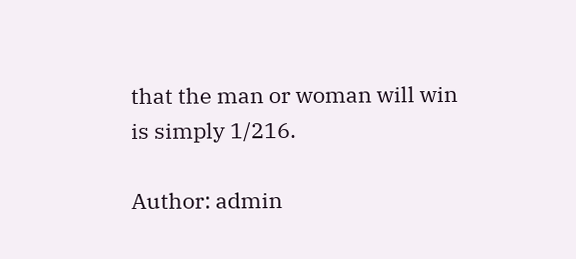that the man or woman will win is simply 1/216.

Author: admin